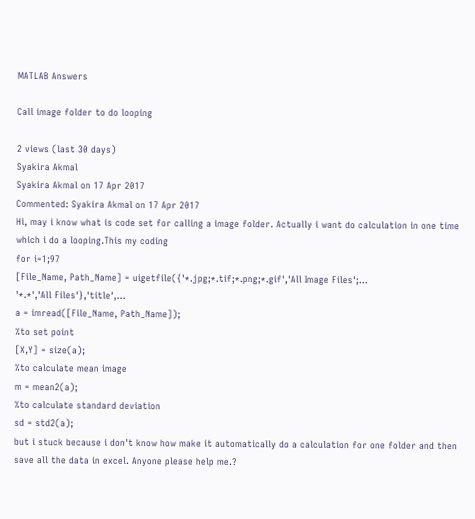MATLAB Answers

Call image folder to do looping

2 views (last 30 days)
Syakira Akmal
Syakira Akmal on 17 Apr 2017
Commented: Syakira Akmal on 17 Apr 2017
Hi, may i know what is code set for calling a image folder. Actually i want do calculation in one time which i do a looping.This my coding
for i=1;97
[File_Name, Path_Name] = uigetfile({'*.jpg;*.tif;*.png;*.gif','All Image Files';...
'*.*','All Files'},'title',...
a = imread([File_Name, Path_Name]);
%to set point
[X,Y] = size(a);
%to calculate mean image
m = mean2(a);
%to calculate standard deviation
sd = std2(a);
but i stuck because i don't know how make it automatically do a calculation for one folder and then save all the data in excel. Anyone please help me.?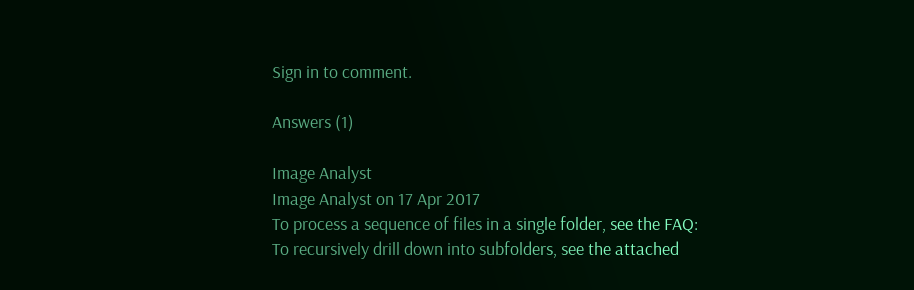Sign in to comment.

Answers (1)

Image Analyst
Image Analyst on 17 Apr 2017
To process a sequence of files in a single folder, see the FAQ:
To recursively drill down into subfolders, see the attached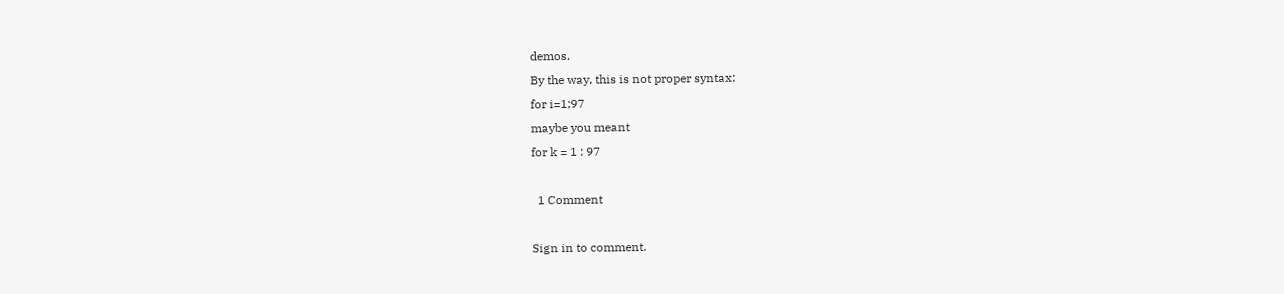demos.
By the way, this is not proper syntax:
for i=1;97
maybe you meant
for k = 1 : 97

  1 Comment

Sign in to comment.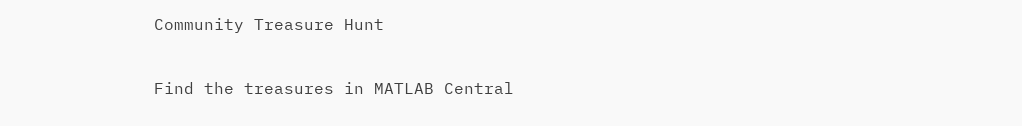Community Treasure Hunt

Find the treasures in MATLAB Central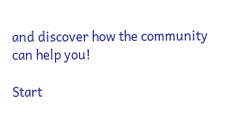and discover how the community can help you!

Start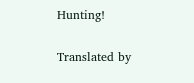Hunting!

Translated by